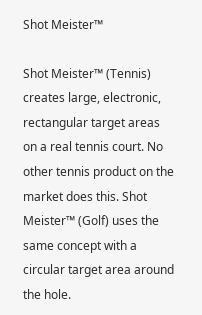Shot Meister™

Shot Meister™ (Tennis) creates large, electronic, rectangular target areas on a real tennis court. No other tennis product on the market does this. Shot Meister™ (Golf) uses the same concept with a circular target area around the hole.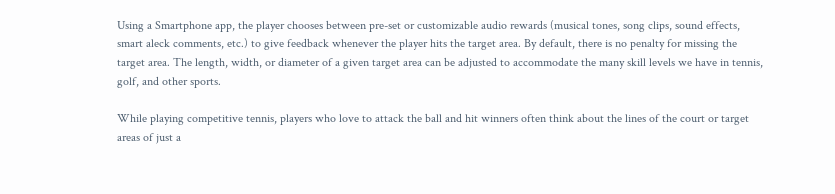Using a Smartphone app, the player chooses between pre-set or customizable audio rewards (musical tones, song clips, sound effects, smart aleck comments, etc.) to give feedback whenever the player hits the target area. By default, there is no penalty for missing the target area. The length, width, or diameter of a given target area can be adjusted to accommodate the many skill levels we have in tennis, golf, and other sports.

While playing competitive tennis, players who love to attack the ball and hit winners often think about the lines of the court or target areas of just a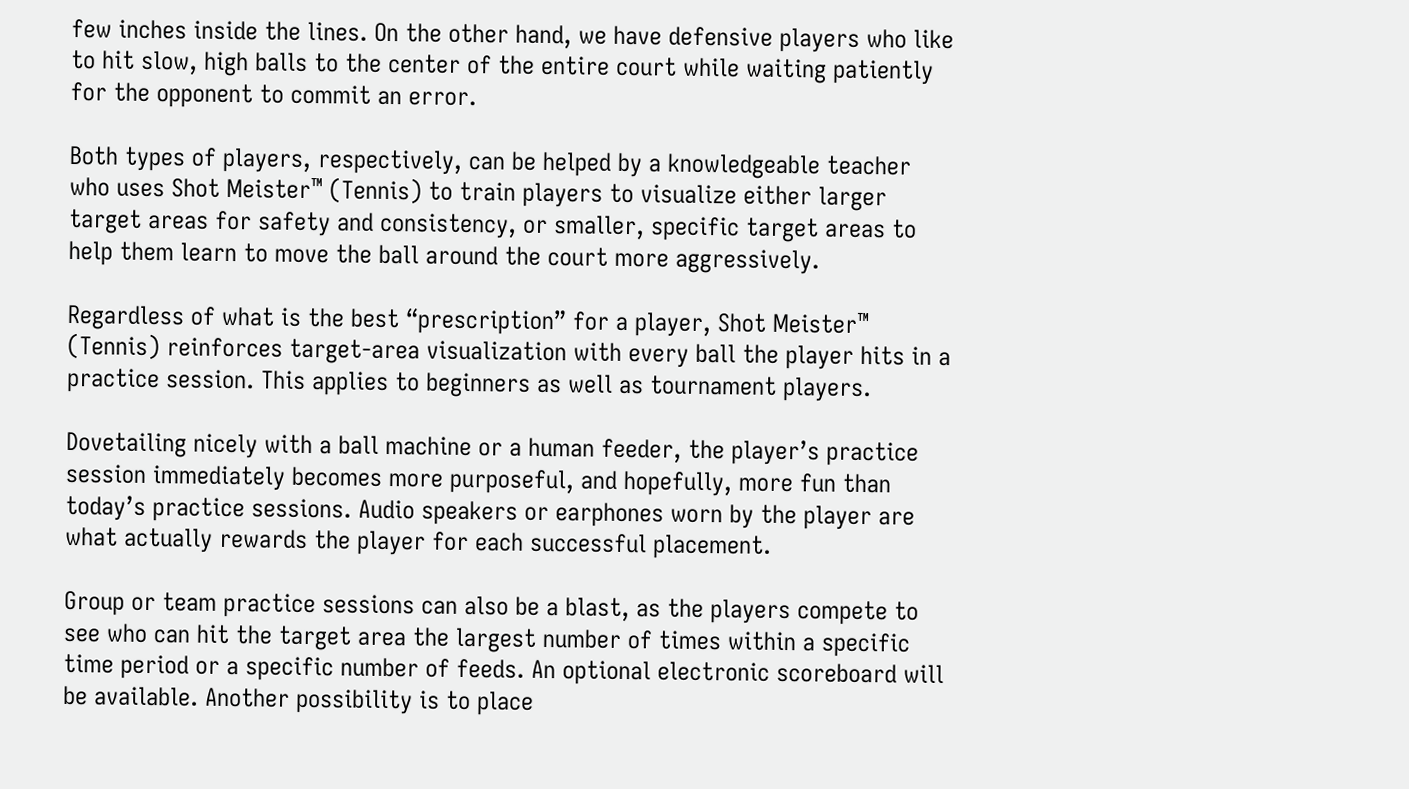few inches inside the lines. On the other hand, we have defensive players who like to hit slow, high balls to the center of the entire court while waiting patiently for the opponent to commit an error.

Both types of players, respectively, can be helped by a knowledgeable teacher who uses Shot Meister™ (Tennis) to train players to visualize either larger target areas for safety and consistency, or smaller, specific target areas to help them learn to move the ball around the court more aggressively.

Regardless of what is the best “prescription” for a player, Shot Meister™ (Tennis) reinforces target-area visualization with every ball the player hits in a practice session. This applies to beginners as well as tournament players.

Dovetailing nicely with a ball machine or a human feeder, the player’s practice session immediately becomes more purposeful, and hopefully, more fun than today’s practice sessions. Audio speakers or earphones worn by the player are what actually rewards the player for each successful placement.

Group or team practice sessions can also be a blast, as the players compete to see who can hit the target area the largest number of times within a specific time period or a specific number of feeds. An optional electronic scoreboard will be available. Another possibility is to place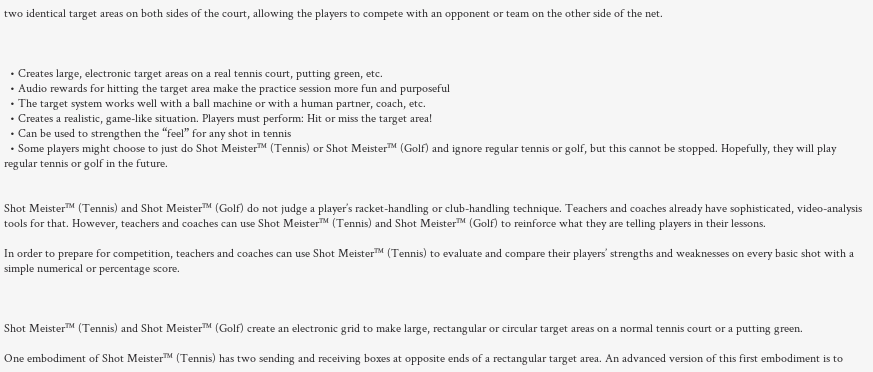two identical target areas on both sides of the court, allowing the players to compete with an opponent or team on the other side of the net.



  • Creates large, electronic target areas on a real tennis court, putting green, etc.
  • Audio rewards for hitting the target area make the practice session more fun and purposeful
  • The target system works well with a ball machine or with a human partner, coach, etc.
  • Creates a realistic, game-like situation. Players must perform: Hit or miss the target area!
  • Can be used to strengthen the “feel” for any shot in tennis
  • Some players might choose to just do Shot Meister™ (Tennis) or Shot Meister™ (Golf) and ignore regular tennis or golf, but this cannot be stopped. Hopefully, they will play regular tennis or golf in the future.


Shot Meister™ (Tennis) and Shot Meister™ (Golf) do not judge a player’s racket-handling or club-handling technique. Teachers and coaches already have sophisticated, video-analysis tools for that. However, teachers and coaches can use Shot Meister™ (Tennis) and Shot Meister™ (Golf) to reinforce what they are telling players in their lessons.

In order to prepare for competition, teachers and coaches can use Shot Meister™ (Tennis) to evaluate and compare their players’ strengths and weaknesses on every basic shot with a simple numerical or percentage score.



Shot Meister™ (Tennis) and Shot Meister™ (Golf) create an electronic grid to make large, rectangular or circular target areas on a normal tennis court or a putting green.

One embodiment of Shot Meister™ (Tennis) has two sending and receiving boxes at opposite ends of a rectangular target area. An advanced version of this first embodiment is to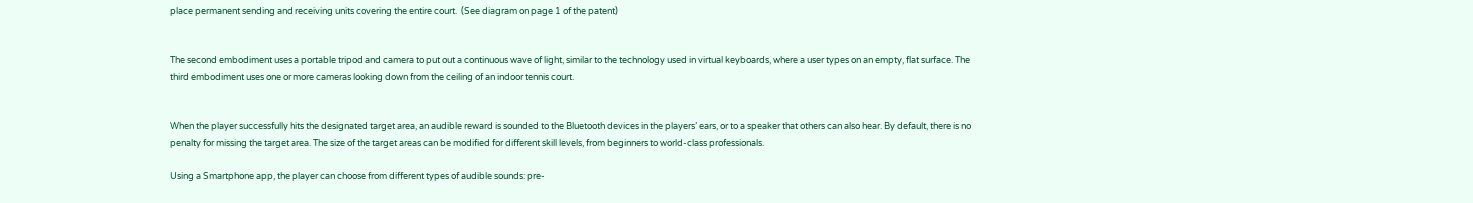place permanent sending and receiving units covering the entire court.  (See diagram on page 1 of the patent)


The second embodiment uses a portable tripod and camera to put out a continuous wave of light, similar to the technology used in virtual keyboards, where a user types on an empty, flat surface. The third embodiment uses one or more cameras looking down from the ceiling of an indoor tennis court.


When the player successfully hits the designated target area, an audible reward is sounded to the Bluetooth devices in the players’ ears, or to a speaker that others can also hear. By default, there is no penalty for missing the target area. The size of the target areas can be modified for different skill levels, from beginners to world-class professionals.

Using a Smartphone app, the player can choose from different types of audible sounds: pre-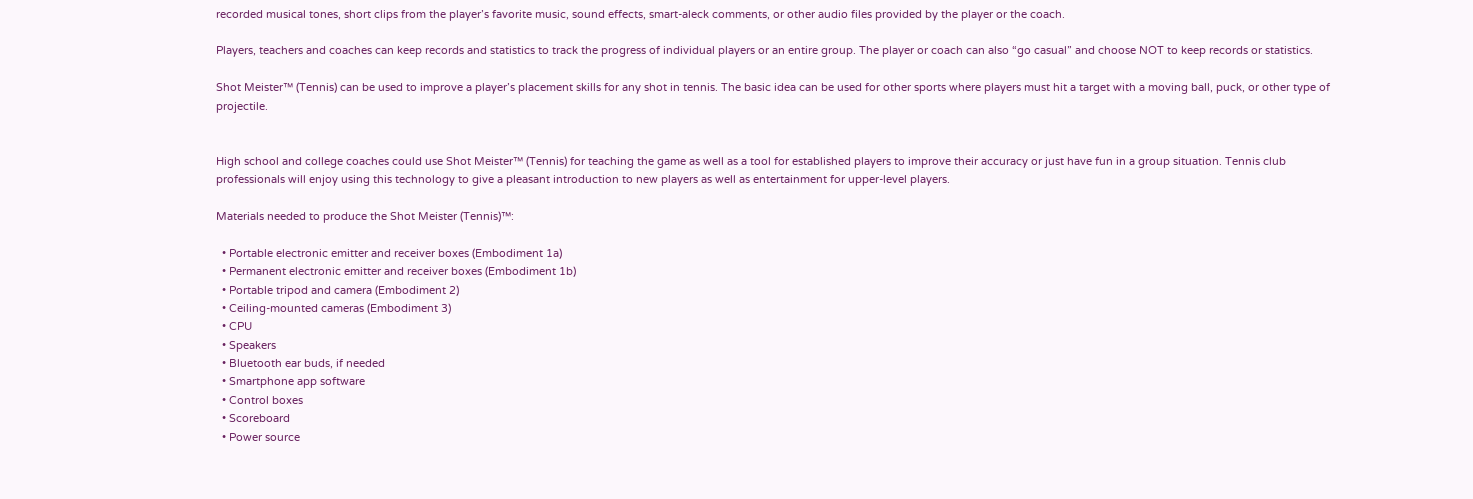recorded musical tones, short clips from the player’s favorite music, sound effects, smart-aleck comments, or other audio files provided by the player or the coach.

Players, teachers and coaches can keep records and statistics to track the progress of individual players or an entire group. The player or coach can also “go casual” and choose NOT to keep records or statistics.

Shot Meister™ (Tennis) can be used to improve a player’s placement skills for any shot in tennis. The basic idea can be used for other sports where players must hit a target with a moving ball, puck, or other type of projectile.


High school and college coaches could use Shot Meister™ (Tennis) for teaching the game as well as a tool for established players to improve their accuracy or just have fun in a group situation. Tennis club professionals will enjoy using this technology to give a pleasant introduction to new players as well as entertainment for upper-level players.

Materials needed to produce the Shot Meister (Tennis)™:

  • Portable electronic emitter and receiver boxes (Embodiment 1a)
  • Permanent electronic emitter and receiver boxes (Embodiment 1b)
  • Portable tripod and camera (Embodiment 2)
  • Ceiling-mounted cameras (Embodiment 3)
  • CPU
  • Speakers
  • Bluetooth ear buds, if needed
  • Smartphone app software
  • Control boxes
  • Scoreboard
  • Power source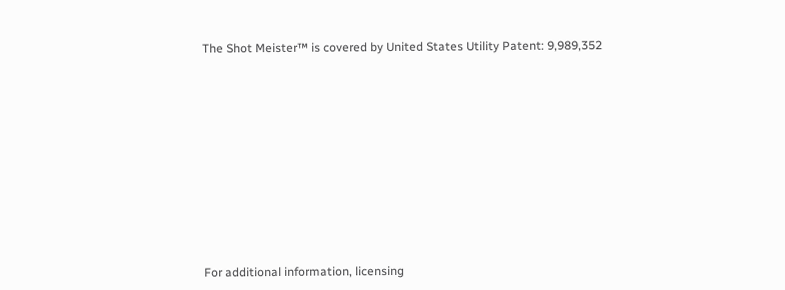The Shot Meister™ is covered by United States Utility Patent: 9,989,352















For additional information, licensing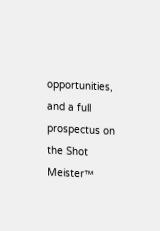opportunities, and a full prospectus on the Shot Meister™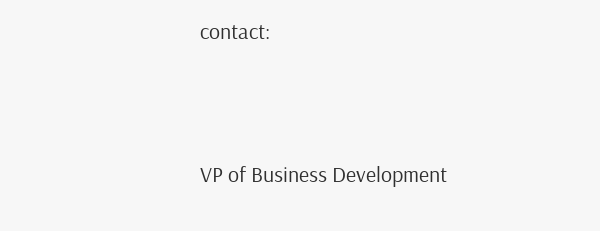contact:




VP of Business Development